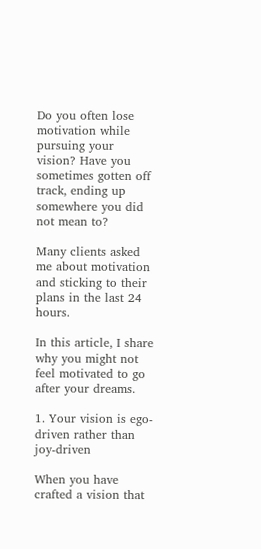Do you often lose motivation while pursuing your vision? Have you sometimes gotten off track, ending up somewhere you did not mean to?

Many clients asked me about motivation and sticking to their plans in the last 24 hours.

In this article, I share why you might not feel motivated to go after your dreams.

1. Your vision is ego-driven rather than joy-driven

When you have crafted a vision that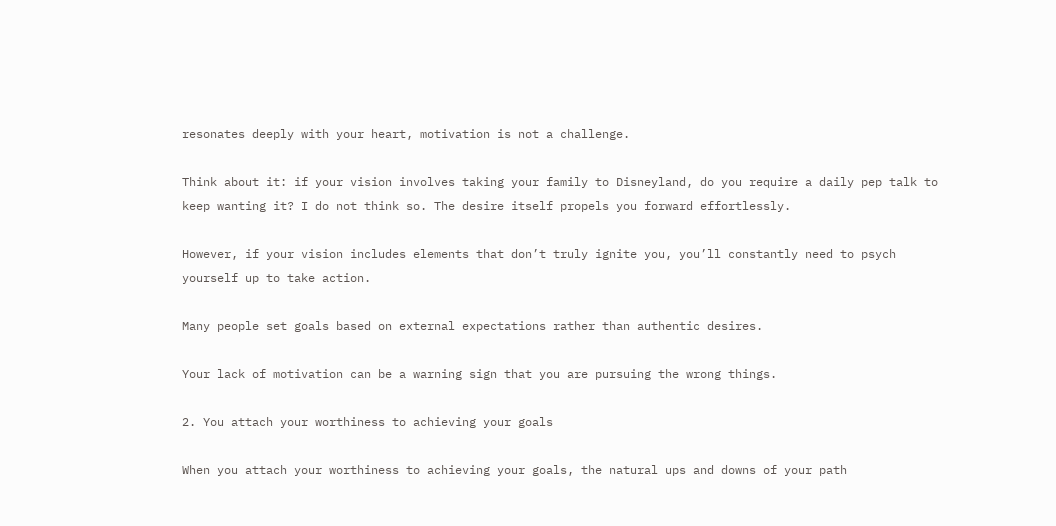resonates deeply with your heart, motivation is not a challenge.

Think about it: if your vision involves taking your family to Disneyland, do you require a daily pep talk to keep wanting it? I do not think so. The desire itself propels you forward effortlessly.

However, if your vision includes elements that don’t truly ignite you, you’ll constantly need to psych yourself up to take action.

Many people set goals based on external expectations rather than authentic desires.

Your lack of motivation can be a warning sign that you are pursuing the wrong things.

2. You attach your worthiness to achieving your goals

When you attach your worthiness to achieving your goals, the natural ups and downs of your path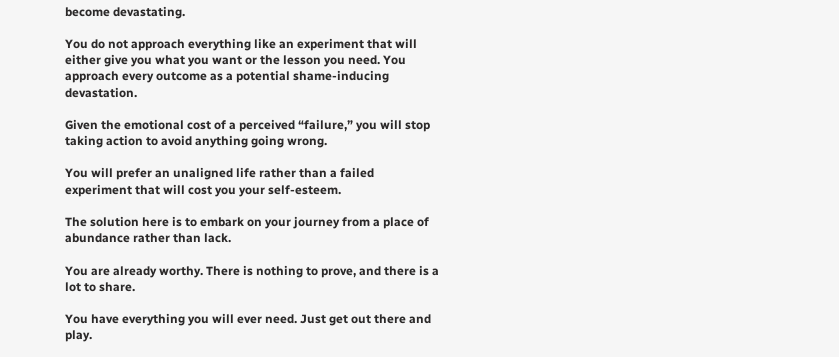become devastating.

You do not approach everything like an experiment that will either give you what you want or the lesson you need. You approach every outcome as a potential shame-inducing devastation.

Given the emotional cost of a perceived “failure,” you will stop taking action to avoid anything going wrong.

You will prefer an unaligned life rather than a failed experiment that will cost you your self-esteem.

The solution here is to embark on your journey from a place of abundance rather than lack.

You are already worthy. There is nothing to prove, and there is a lot to share.

You have everything you will ever need. Just get out there and play.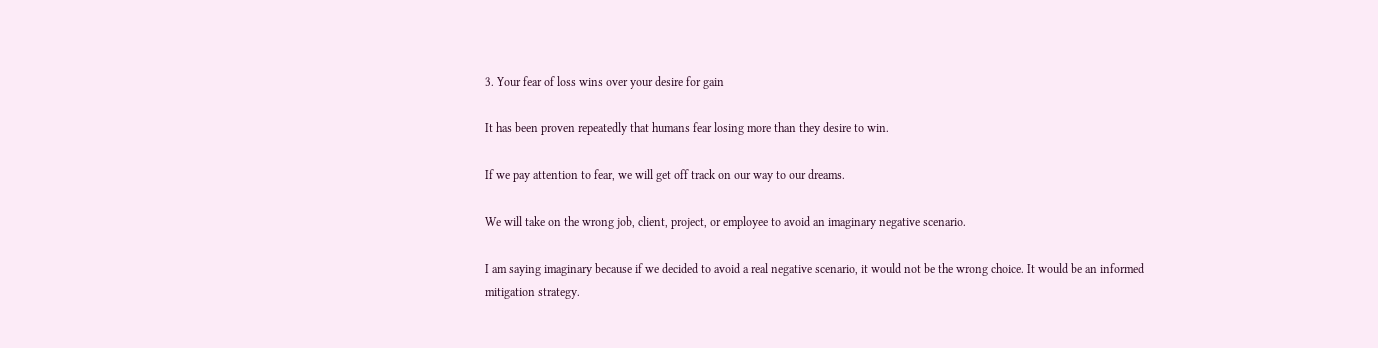3. Your fear of loss wins over your desire for gain

It has been proven repeatedly that humans fear losing more than they desire to win.

If we pay attention to fear, we will get off track on our way to our dreams.

We will take on the wrong job, client, project, or employee to avoid an imaginary negative scenario.

I am saying imaginary because if we decided to avoid a real negative scenario, it would not be the wrong choice. It would be an informed mitigation strategy.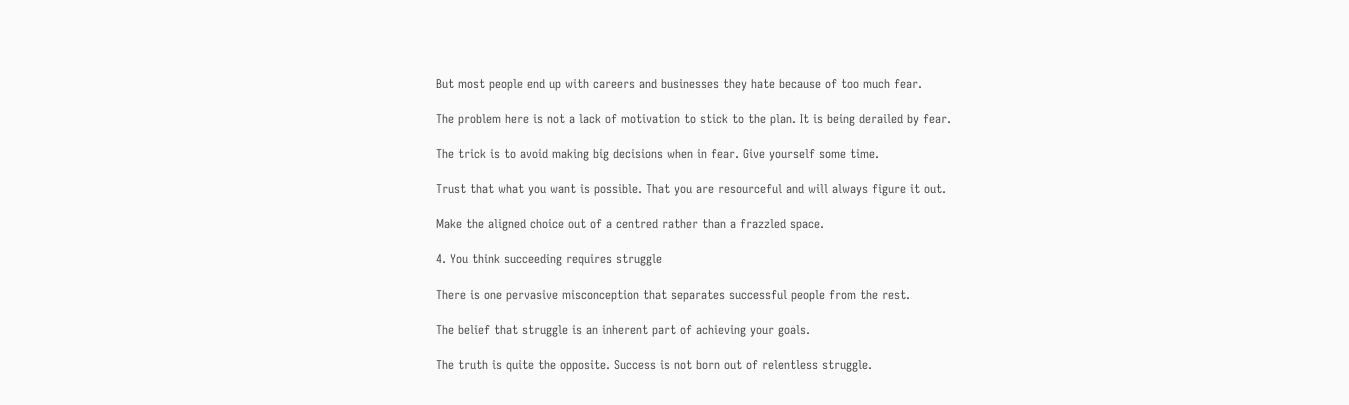But most people end up with careers and businesses they hate because of too much fear.

The problem here is not a lack of motivation to stick to the plan. It is being derailed by fear.

The trick is to avoid making big decisions when in fear. Give yourself some time.

Trust that what you want is possible. That you are resourceful and will always figure it out.

Make the aligned choice out of a centred rather than a frazzled space.

4. You think succeeding requires struggle

There is one pervasive misconception that separates successful people from the rest.

The belief that struggle is an inherent part of achieving your goals.

The truth is quite the opposite. Success is not born out of relentless struggle.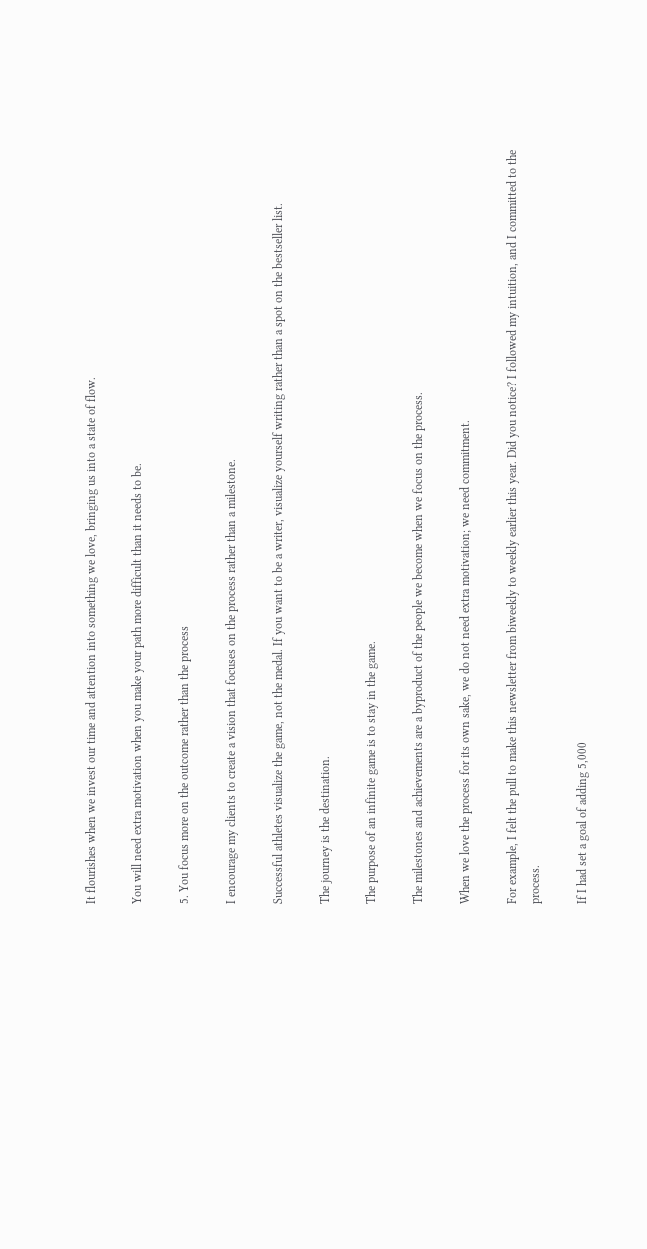It flourishes when we invest our time and attention into something we love, bringing us into a state of flow.

You will need extra motivation when you make your path more difficult than it needs to be.

5. You focus more on the outcome rather than the process

I encourage my clients to create a vision that focuses on the process rather than a milestone.

Successful athletes visualize the game, not the medal. If you want to be a writer, visualize yourself writing rather than a spot on the bestseller list.

The journey is the destination.

The purpose of an infinite game is to stay in the game.

The milestones and achievements are a byproduct of the people we become when we focus on the process.

When we love the process for its own sake, we do not need extra motivation; we need commitment.

For example, I felt the pull to make this newsletter from biweekly to weekly earlier this year. Did you notice? I followed my intuition, and I committed to the process.

If I had set a goal of adding 5,000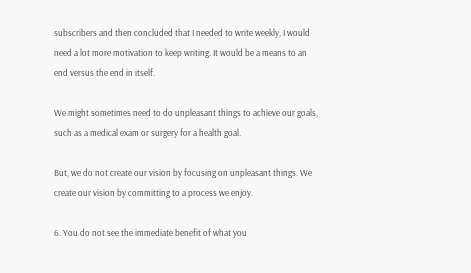subscribers and then concluded that I needed to write weekly, I would need a lot more motivation to keep writing. It would be a means to an end versus the end in itself.

We might sometimes need to do unpleasant things to achieve our goals, such as a medical exam or surgery for a health goal.

But, we do not create our vision by focusing on unpleasant things. We create our vision by committing to a process we enjoy.

6. You do not see the immediate benefit of what you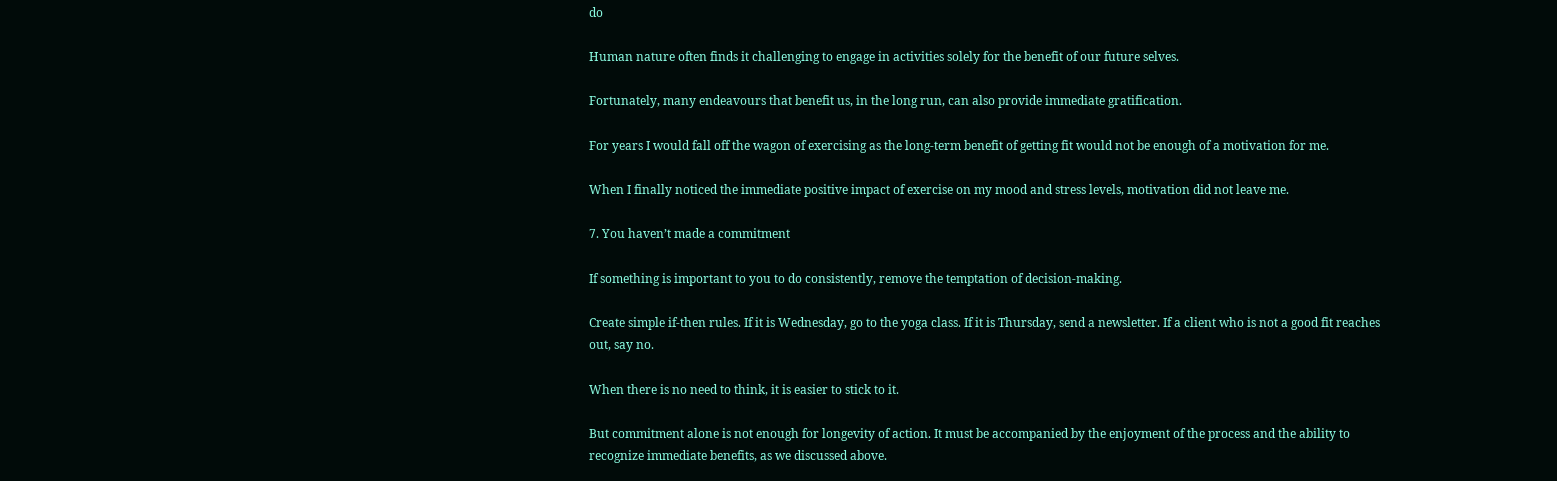do

Human nature often finds it challenging to engage in activities solely for the benefit of our future selves.

Fortunately, many endeavours that benefit us, in the long run, can also provide immediate gratification.

For years I would fall off the wagon of exercising as the long-term benefit of getting fit would not be enough of a motivation for me.

When I finally noticed the immediate positive impact of exercise on my mood and stress levels, motivation did not leave me.

7. You haven’t made a commitment

If something is important to you to do consistently, remove the temptation of decision-making.

Create simple if-then rules. If it is Wednesday, go to the yoga class. If it is Thursday, send a newsletter. If a client who is not a good fit reaches out, say no.

When there is no need to think, it is easier to stick to it.

But commitment alone is not enough for longevity of action. It must be accompanied by the enjoyment of the process and the ability to recognize immediate benefits, as we discussed above.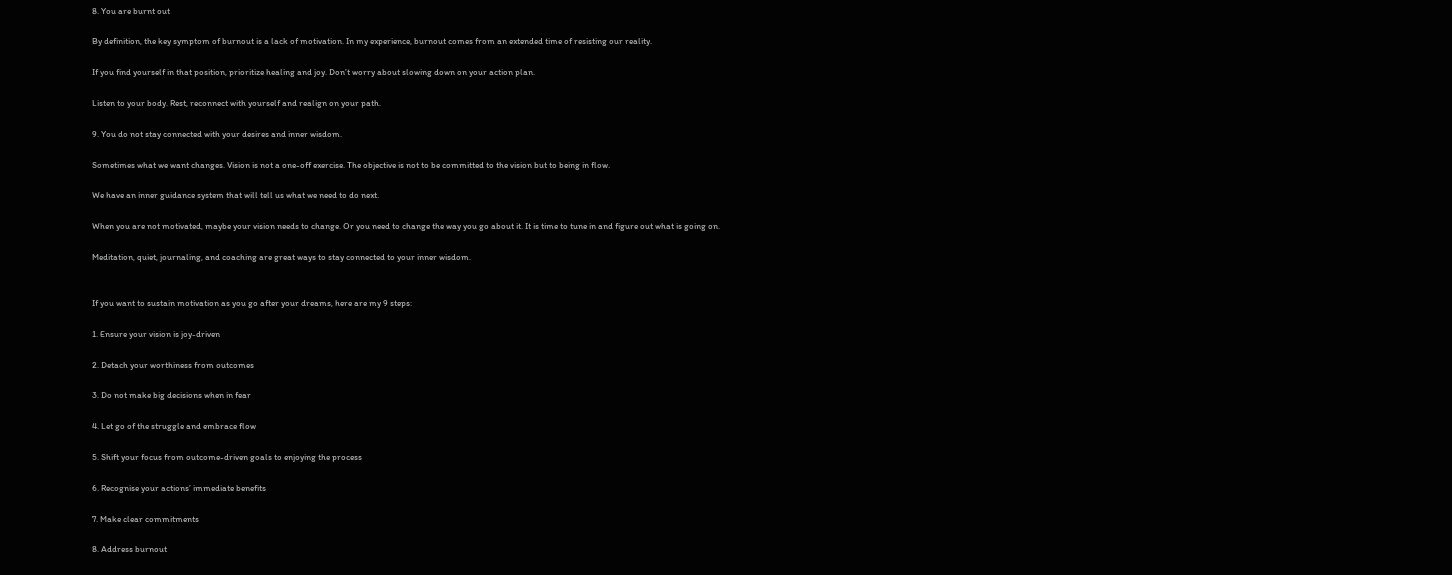8. You are burnt out

By definition, the key symptom of burnout is a lack of motivation. In my experience, burnout comes from an extended time of resisting our reality.

If you find yourself in that position, prioritize healing and joy. Don’t worry about slowing down on your action plan.

Listen to your body. Rest, reconnect with yourself and realign on your path.

9. You do not stay connected with your desires and inner wisdom.

Sometimes what we want changes. Vision is not a one-off exercise. The objective is not to be committed to the vision but to being in flow.

We have an inner guidance system that will tell us what we need to do next.

When you are not motivated, maybe your vision needs to change. Or you need to change the way you go about it. It is time to tune in and figure out what is going on.

Meditation, quiet, journaling, and coaching are great ways to stay connected to your inner wisdom.


If you want to sustain motivation as you go after your dreams, here are my 9 steps:

1. Ensure your vision is joy-driven

2. Detach your worthiness from outcomes

3. Do not make big decisions when in fear

4. Let go of the struggle and embrace flow

5. Shift your focus from outcome-driven goals to enjoying the process

6. Recognise your actions’ immediate benefits

7. Make clear commitments

8. Address burnout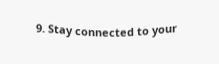9. Stay connected to your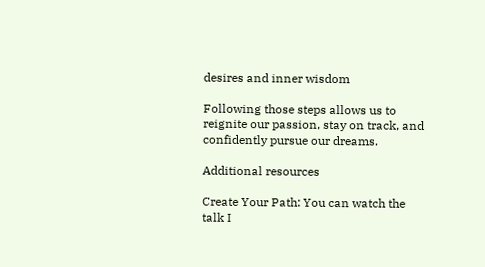desires and inner wisdom

Following those steps allows us to reignite our passion, stay on track, and confidently pursue our dreams.

Additional resources

Create Your Path: You can watch the talk I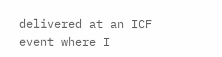delivered at an ICF event where I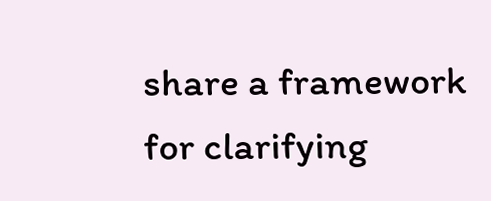share a framework for clarifying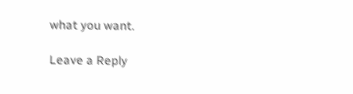what you want.

Leave a Reply